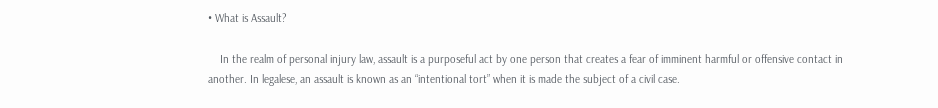• What is Assault?

    In the realm of personal injury law, assault is a purposeful act by one person that creates a fear of imminent harmful or offensive contact in another. In legalese, an assault is known as an “intentional tort” when it is made the subject of a civil case.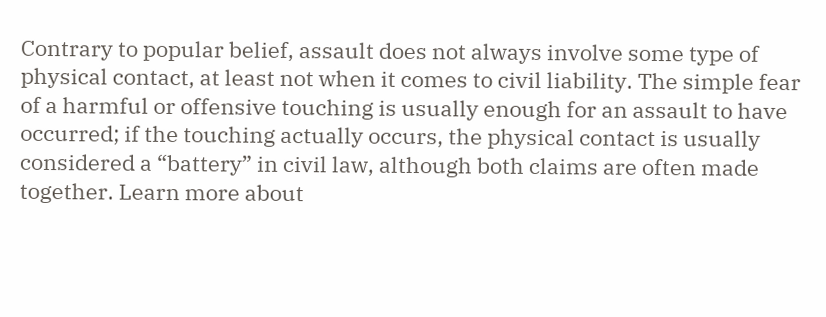Contrary to popular belief, assault does not always involve some type of physical contact, at least not when it comes to civil liability. The simple fear of a harmful or offensive touching is usually enough for an assault to have occurred; if the touching actually occurs, the physical contact is usually considered a “battery” in civil law, although both claims are often made together. Learn more about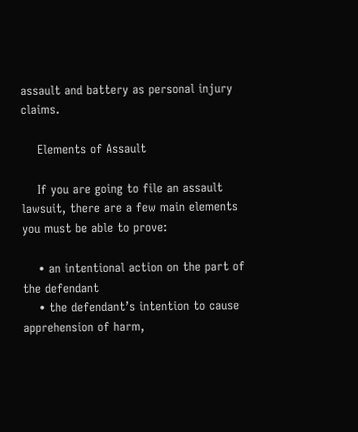assault and battery as personal injury claims.

    Elements of Assault

    If you are going to file an assault lawsuit, there are a few main elements you must be able to prove:

    • an intentional action on the part of the defendant
    • the defendant’s intention to cause apprehension of harm,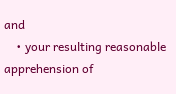and
    • your resulting reasonable apprehension of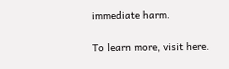immediate harm.

To learn more, visit here.